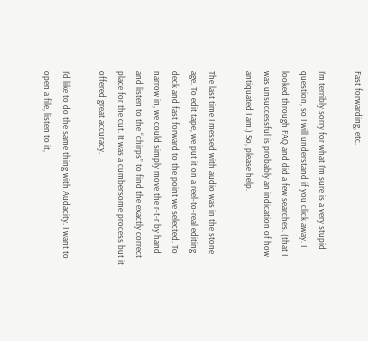Fast forwarding, etc.

I’m terribly sorry for what I’m sure is a very stupid question, so I will understand if you click away. I looked through FAQ and did a few searches. (that I was unsuccessful is probably an indication of how antiquated I am.) So, please help.

The last time I messed with audio was in the stone age. To edit tape, we put it on a reel-to-real editing deck and fast forward to the point we selected. To narrow in, we could simply move the r-t-r by hand and listen to the “chirps” to find the exactly correct place for the cut. It was a cumbersome process but it offered great accuracy.

I’d like to do the same thing with Audacity. I want to open a file, listen to it,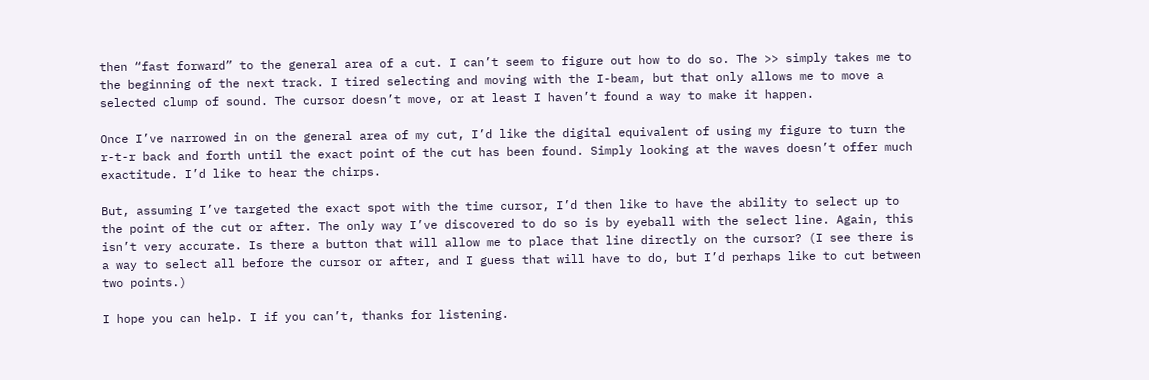then “fast forward” to the general area of a cut. I can’t seem to figure out how to do so. The >> simply takes me to the beginning of the next track. I tired selecting and moving with the I-beam, but that only allows me to move a selected clump of sound. The cursor doesn’t move, or at least I haven’t found a way to make it happen.

Once I’ve narrowed in on the general area of my cut, I’d like the digital equivalent of using my figure to turn the r-t-r back and forth until the exact point of the cut has been found. Simply looking at the waves doesn’t offer much exactitude. I’d like to hear the chirps.

But, assuming I’ve targeted the exact spot with the time cursor, I’d then like to have the ability to select up to the point of the cut or after. The only way I’ve discovered to do so is by eyeball with the select line. Again, this isn’t very accurate. Is there a button that will allow me to place that line directly on the cursor? (I see there is a way to select all before the cursor or after, and I guess that will have to do, but I’d perhaps like to cut between two points.)

I hope you can help. I if you can’t, thanks for listening.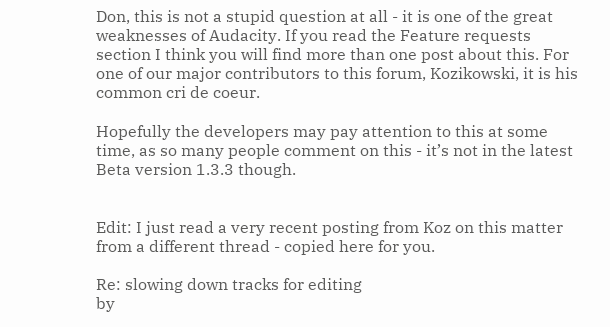Don, this is not a stupid question at all - it is one of the great weaknesses of Audacity. If you read the Feature requests section I think you will find more than one post about this. For one of our major contributors to this forum, Kozikowski, it is his common cri de coeur.

Hopefully the developers may pay attention to this at some time, as so many people comment on this - it’s not in the latest Beta version 1.3.3 though.


Edit: I just read a very recent posting from Koz on this matter from a different thread - copied here for you.

Re: slowing down tracks for editing
by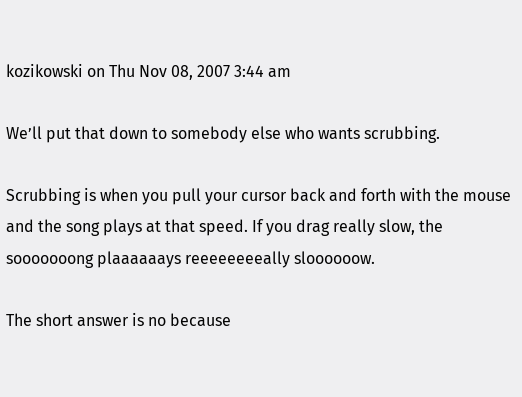kozikowski on Thu Nov 08, 2007 3:44 am

We’ll put that down to somebody else who wants scrubbing.

Scrubbing is when you pull your cursor back and forth with the mouse and the song plays at that speed. If you drag really slow, the sooooooong plaaaaaays reeeeeeeeally sloooooow.

The short answer is no because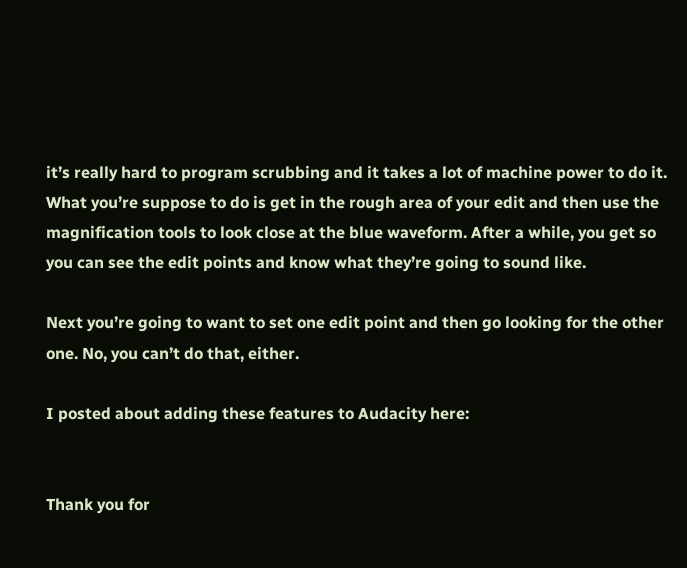it’s really hard to program scrubbing and it takes a lot of machine power to do it. What you’re suppose to do is get in the rough area of your edit and then use the magnification tools to look close at the blue waveform. After a while, you get so you can see the edit points and know what they’re going to sound like.

Next you’re going to want to set one edit point and then go looking for the other one. No, you can’t do that, either.

I posted about adding these features to Audacity here:


Thank you for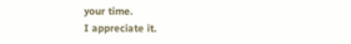your time.
I appreciate it.